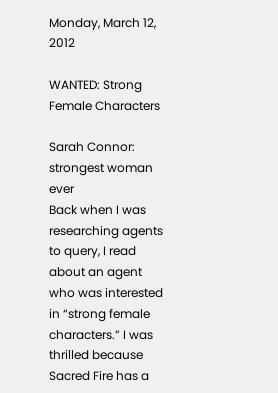Monday, March 12, 2012

WANTED: Strong Female Characters

Sarah Connor: strongest woman ever
Back when I was researching agents to query, I read about an agent who was interested in “strong female characters.” I was thrilled because Sacred Fire has a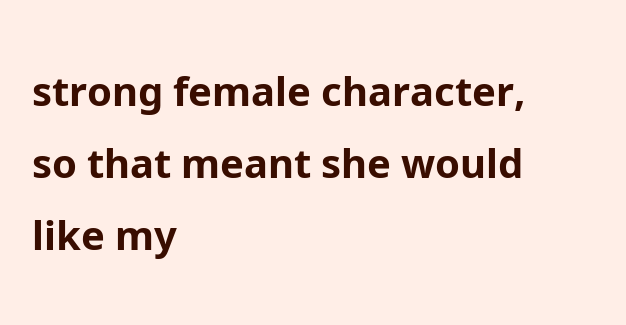strong female character, so that meant she would like my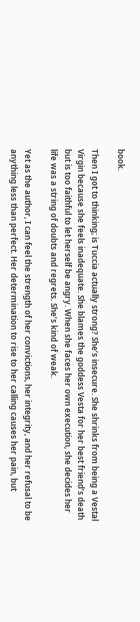book.

Then I got to thinking; is Tuccia actually strong? She’s insecure. She shrinks from being a Vestal Virgin because she feels inadequate. She blames the goddess Vesta for her best friend’s death but is too faithful to let herself be angry. When she faces her own execution, she decides her life was a string of doubts and regrets. She’s kind of weak.

Yet as the author, I can feel the strength of her convictions, her integrity, and her refusal to be anything less than perfect. Her determination to rise to her calling causes her pain, but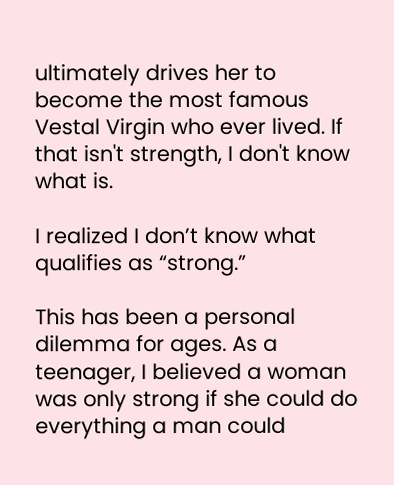ultimately drives her to become the most famous Vestal Virgin who ever lived. If that isn't strength, I don't know what is.

I realized I don’t know what qualifies as “strong.”

This has been a personal dilemma for ages. As a teenager, I believed a woman was only strong if she could do everything a man could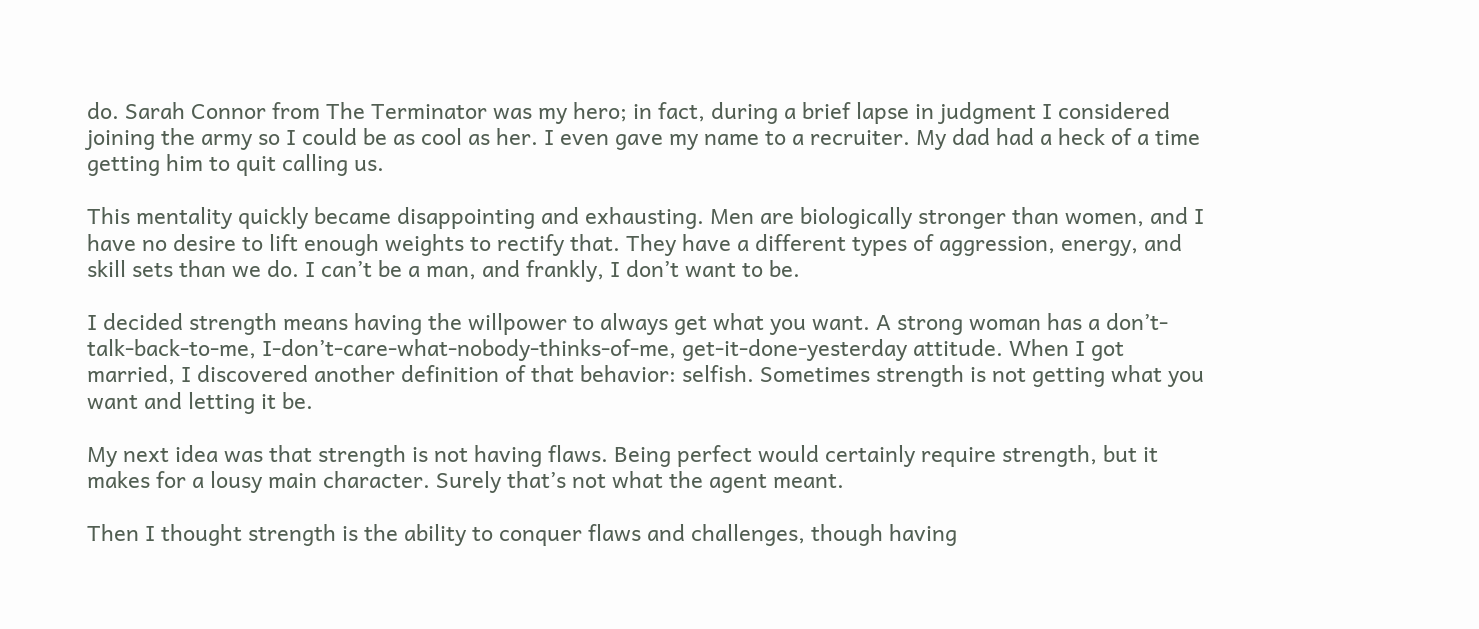do. Sarah Connor from The Terminator was my hero; in fact, during a brief lapse in judgment I considered joining the army so I could be as cool as her. I even gave my name to a recruiter. My dad had a heck of a time getting him to quit calling us.

This mentality quickly became disappointing and exhausting. Men are biologically stronger than women, and I have no desire to lift enough weights to rectify that. They have a different types of aggression, energy, and skill sets than we do. I can’t be a man, and frankly, I don’t want to be.

I decided strength means having the willpower to always get what you want. A strong woman has a don’t-talk-back-to-me, I-don’t-care-what-nobody-thinks-of-me, get-it-done-yesterday attitude. When I got married, I discovered another definition of that behavior: selfish. Sometimes strength is not getting what you want and letting it be.

My next idea was that strength is not having flaws. Being perfect would certainly require strength, but it makes for a lousy main character. Surely that’s not what the agent meant.

Then I thought strength is the ability to conquer flaws and challenges, though having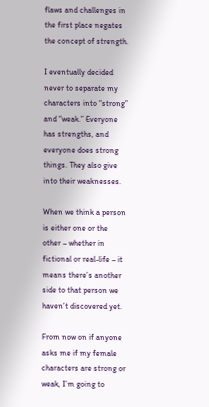flaws and challenges in the first place negates the concept of strength.

I eventually decided never to separate my characters into “strong” and “weak.” Everyone has strengths, and everyone does strong things. They also give into their weaknesses.

When we think a person is either one or the other – whether in fictional or real-life – it means there’s another side to that person we haven’t discovered yet.

From now on if anyone asks me if my female characters are strong or weak, I’m going to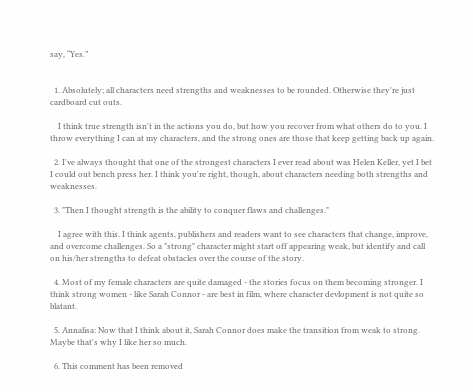say, “Yes.”


  1. Absolutely; all characters need strengths and weaknesses to be rounded. Otherwise they're just cardboard cut outs.

    I think true strength isn't in the actions you do, but how you recover from what others do to you. I throw everything I can at my characters, and the strong ones are those that keep getting back up again.

  2. I've always thought that one of the strongest characters I ever read about was Helen Keller, yet I bet I could out bench press her. I think you're right, though, about characters needing both strengths and weaknesses.

  3. "Then I thought strength is the ability to conquer flaws and challenges."

    I agree with this. I think agents, publishers and readers want to see characters that change, improve, and overcome challenges. So a "strong" character might start off appearing weak, but identify and call on his/her strengths to defeat obstacles over the course of the story.

  4. Most of my female characters are quite damaged - the stories focus on them becoming stronger. I think strong women - like Sarah Connor - are best in film, where character devlopment is not quite so blatant.

  5. Annalisa: Now that I think about it, Sarah Connor does make the transition from weak to strong. Maybe that's why I like her so much.

  6. This comment has been removed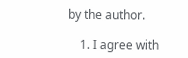by the author.

    1. I agree with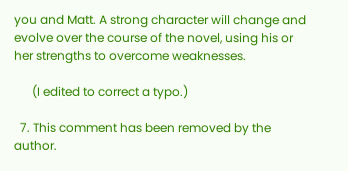you and Matt. A strong character will change and evolve over the course of the novel, using his or her strengths to overcome weaknesses.

      (I edited to correct a typo.)

  7. This comment has been removed by the author.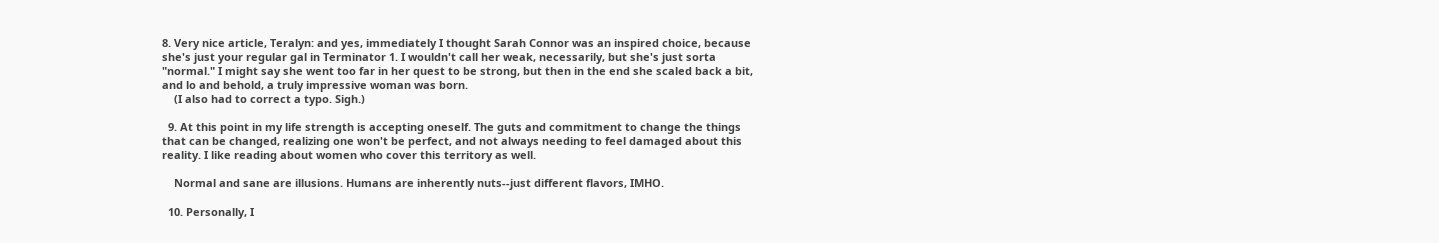8. Very nice article, Teralyn: and yes, immediately I thought Sarah Connor was an inspired choice, because she's just your regular gal in Terminator 1. I wouldn't call her weak, necessarily, but she's just sorta "normal." I might say she went too far in her quest to be strong, but then in the end she scaled back a bit, and lo and behold, a truly impressive woman was born.
    (I also had to correct a typo. Sigh.)

  9. At this point in my life strength is accepting oneself. The guts and commitment to change the things that can be changed, realizing one won't be perfect, and not always needing to feel damaged about this reality. I like reading about women who cover this territory as well.

    Normal and sane are illusions. Humans are inherently nuts--just different flavors, IMHO.

  10. Personally, I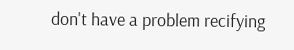don't have a problem recifying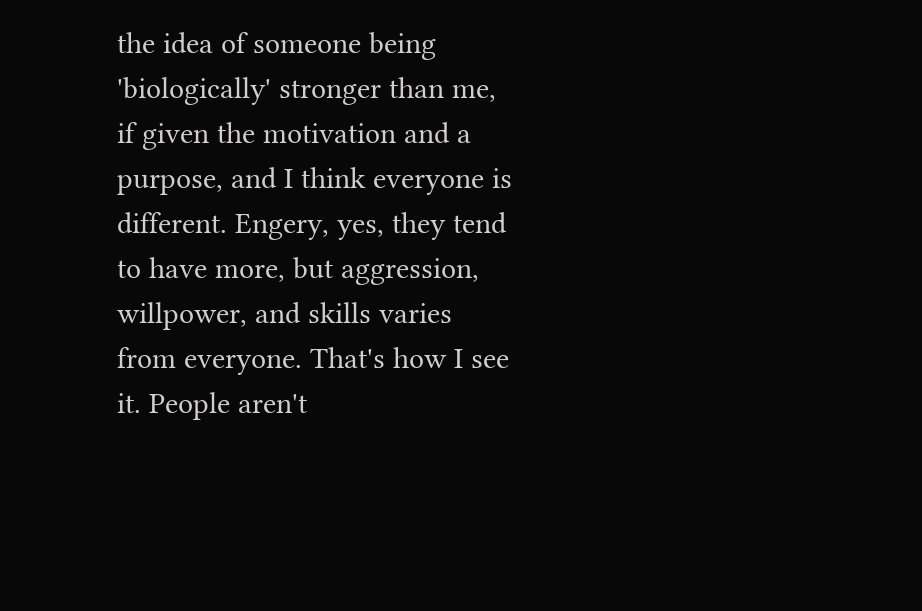the idea of someone being 'biologically' stronger than me, if given the motivation and a purpose, and I think everyone is different. Engery, yes, they tend to have more, but aggression, willpower, and skills varies from everyone. That's how I see it. People aren't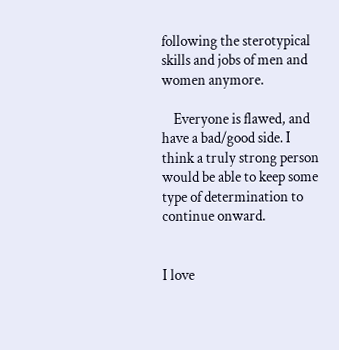following the sterotypical skills and jobs of men and women anymore.

    Everyone is flawed, and have a bad/good side. I think a truly strong person would be able to keep some type of determination to continue onward.


I love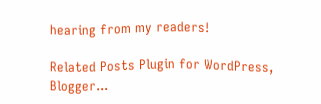hearing from my readers!

Related Posts Plugin for WordPress, Blogger...